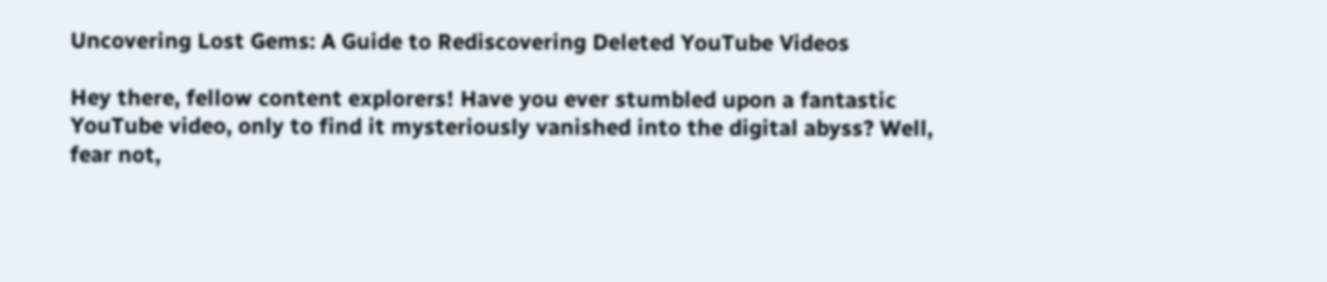Uncovering Lost Gems: A Guide to Rediscovering Deleted YouTube Videos

Hey there, fellow content explorers! Have you ever stumbled upon a fantastic YouTube video, only to find it mysteriously vanished into the digital abyss? Well, fear not,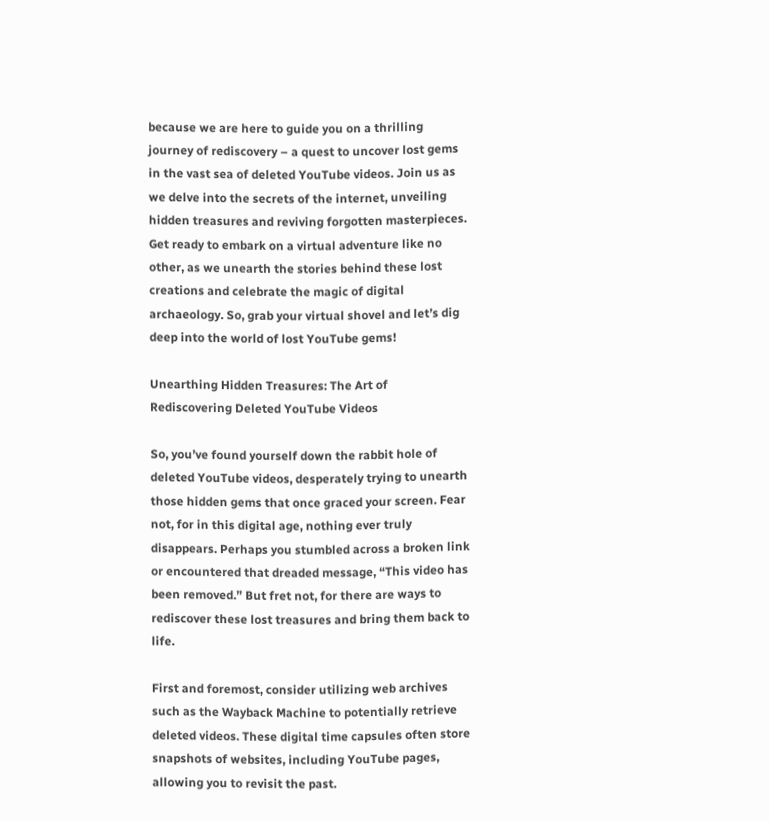because we are here to guide you on a thrilling journey of rediscovery – a quest to uncover lost gems in the vast sea of deleted YouTube videos. Join us as we delve into the secrets of the internet, unveiling hidden treasures and reviving forgotten masterpieces. Get ready to embark on a virtual adventure like no other, as we unearth the stories behind these lost creations and celebrate the magic of digital archaeology. So, grab your virtual shovel and let’s dig deep into the world of lost YouTube gems!

Unearthing Hidden Treasures: The Art of Rediscovering Deleted YouTube Videos

So, you’ve found yourself down the rabbit hole of deleted YouTube videos, desperately trying to unearth those hidden gems that once graced your screen. Fear not, for in this digital age, nothing ever truly disappears. Perhaps you stumbled across a broken link or encountered that dreaded message, “This video has been removed.” But fret not, for there are ways to rediscover these lost treasures and bring them back to life.

First and foremost, consider utilizing web archives such as the Wayback Machine to potentially retrieve deleted videos. These digital time capsules often store snapshots of websites, including YouTube pages, allowing you to revisit the past.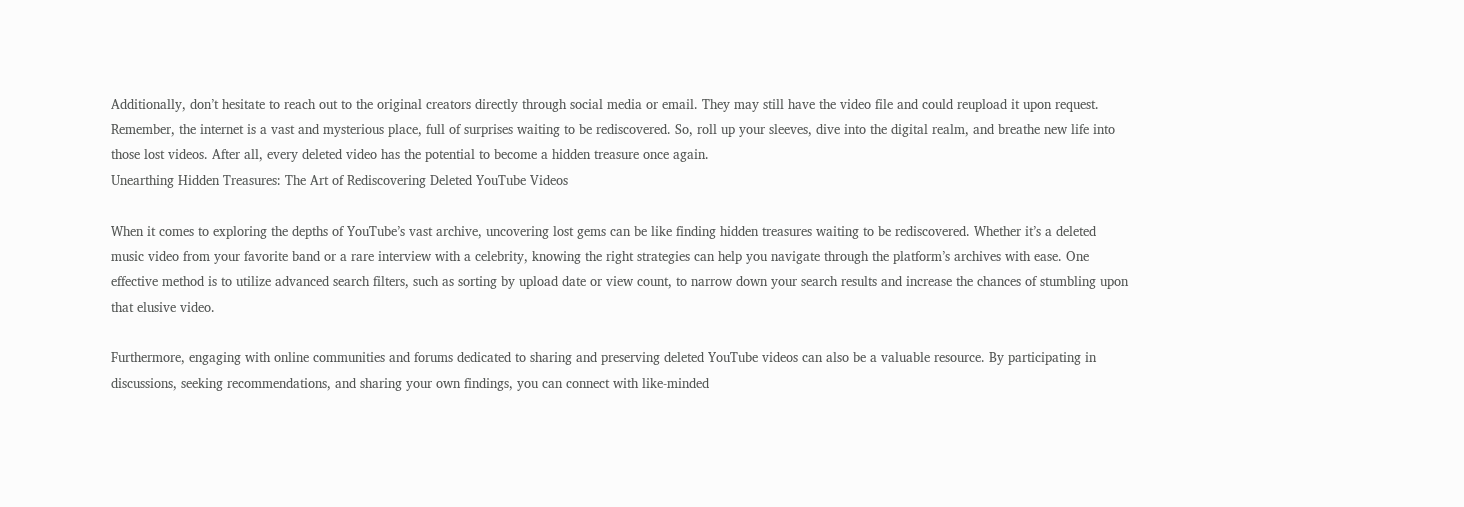Additionally, don’t hesitate to reach out to the original creators directly through social media or email. They may still have the video file and could reupload it upon request. Remember, the internet is a vast and mysterious place, full of surprises waiting to be rediscovered. So, roll up your sleeves, dive into the digital realm, and breathe new life into those lost videos. After all, every deleted video has the potential to become a hidden treasure once again.
Unearthing Hidden Treasures: The Art of Rediscovering Deleted YouTube Videos

When it comes to exploring the depths of YouTube’s vast archive, uncovering lost gems can be like finding hidden treasures waiting to be rediscovered. Whether it’s a deleted music video from your favorite band or a rare interview with a celebrity, knowing the right strategies can help you navigate through the platform’s archives with ease. One effective method is to utilize advanced search filters, such as sorting by upload date or view count, to narrow down your search results and increase the chances of stumbling upon that elusive video.

Furthermore, engaging with online communities and forums dedicated to sharing and preserving deleted YouTube videos can also be a valuable resource. By participating in discussions, seeking recommendations, and sharing your own findings, you can connect with like-minded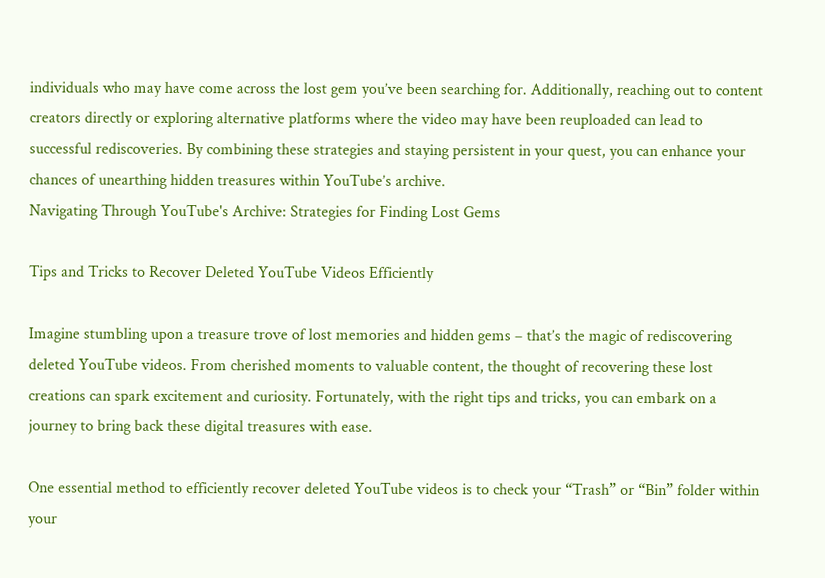individuals who may have come across the lost gem you’ve been searching for. Additionally, reaching out to content creators directly or exploring alternative platforms where the video may have been reuploaded can lead to successful rediscoveries. By combining these strategies and staying persistent in your quest, you can enhance your chances of unearthing hidden treasures within YouTube’s archive.
Navigating Through YouTube's Archive: Strategies for Finding Lost Gems

Tips and Tricks to Recover Deleted YouTube Videos Efficiently

Imagine stumbling upon a treasure trove of lost memories and hidden gems – that’s the magic of rediscovering deleted YouTube videos. From cherished moments to valuable content, the thought of recovering these lost creations can spark excitement and curiosity. Fortunately, with the right tips and tricks, you can embark on a journey to bring back these digital treasures with ease.

One essential method to efficiently recover deleted YouTube videos is to check your “Trash” or “Bin” folder within your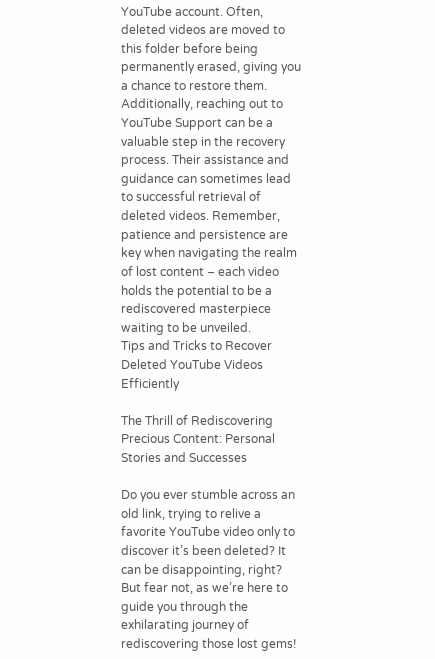YouTube account. Often, deleted videos are moved to this folder before being permanently erased, giving you a chance to restore them. Additionally, reaching out to YouTube Support can be a valuable step in the recovery process. Their assistance and guidance can sometimes lead to successful retrieval of deleted videos. Remember, patience and persistence are key when navigating the realm of lost content – each video holds the potential to be a rediscovered masterpiece waiting to be unveiled.
Tips and Tricks to Recover Deleted YouTube Videos Efficiently

The Thrill of Rediscovering Precious Content: Personal Stories and Successes

Do you ever stumble across an old link, trying to relive a favorite YouTube video only to discover it’s been deleted? It can be disappointing, right? But fear not, as we’re here to guide you through the exhilarating journey of rediscovering those lost gems!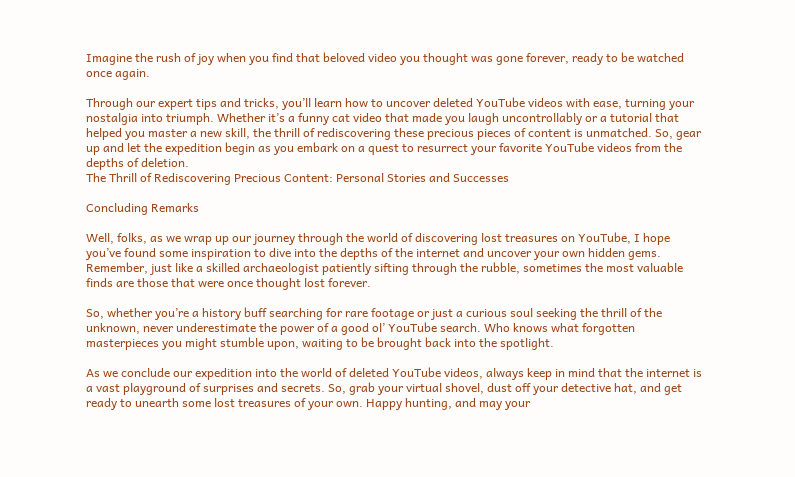Imagine the rush of joy when you find that beloved video you thought was gone forever, ready to be watched once again.

Through our expert tips and tricks, you’ll learn how to uncover deleted YouTube videos with ease, turning your nostalgia into triumph. Whether it’s a funny cat video that made you laugh uncontrollably or a tutorial that helped you master a new skill, the thrill of rediscovering these precious pieces of content is unmatched. So, gear up and let the expedition begin as you embark on a quest to resurrect your favorite YouTube videos from the depths of deletion.
The Thrill of Rediscovering Precious Content: Personal Stories and Successes

Concluding Remarks

Well, folks, as we wrap up our journey through the world of discovering lost treasures on YouTube, I hope you’ve found some inspiration to dive into the depths of the internet and uncover your own hidden gems. Remember, just like a skilled archaeologist patiently sifting through the rubble, sometimes the most valuable finds are those that were once thought lost forever.

So, whether you’re a history buff searching for rare footage or just a curious soul seeking the thrill of the unknown, never underestimate the power of a good ol’ YouTube search. Who knows what forgotten masterpieces you might stumble upon, waiting to be brought back into the spotlight.

As we conclude our expedition into the world of deleted YouTube videos, always keep in mind that the internet is a vast playground of surprises and secrets. So, grab your virtual shovel, dust off your detective hat, and get ready to unearth some lost treasures of your own. Happy hunting, and may your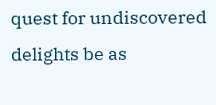quest for undiscovered delights be as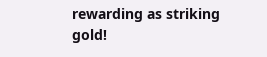rewarding as striking gold!